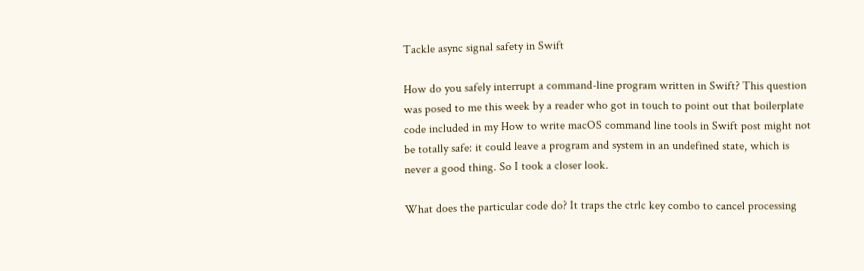Tackle async signal safety in Swift

How do you safely interrupt a command-line program written in Swift? This question was posed to me this week by a reader who got in touch to point out that boilerplate code included in my How to write macOS command line tools in Swift post might not be totally safe: it could leave a program and system in an undefined state, which is never a good thing. So I took a closer look.

What does the particular code do? It traps the ctrlc key combo to cancel processing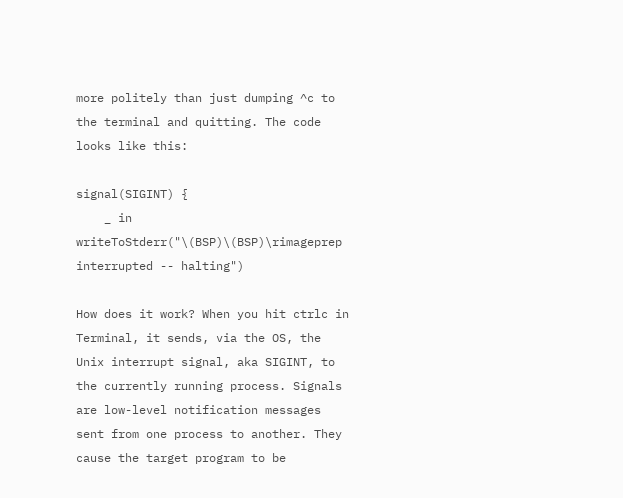more politely than just dumping ^c to the terminal and quitting. The code looks like this:

signal(SIGINT) {
    _ in writeToStderr("\(BSP)\(BSP)\rimageprep interrupted -- halting")

How does it work? When you hit ctrlc in Terminal, it sends, via the OS, the Unix interrupt signal, aka SIGINT, to the currently running process. Signals are low-level notification messages sent from one process to another. They cause the target program to be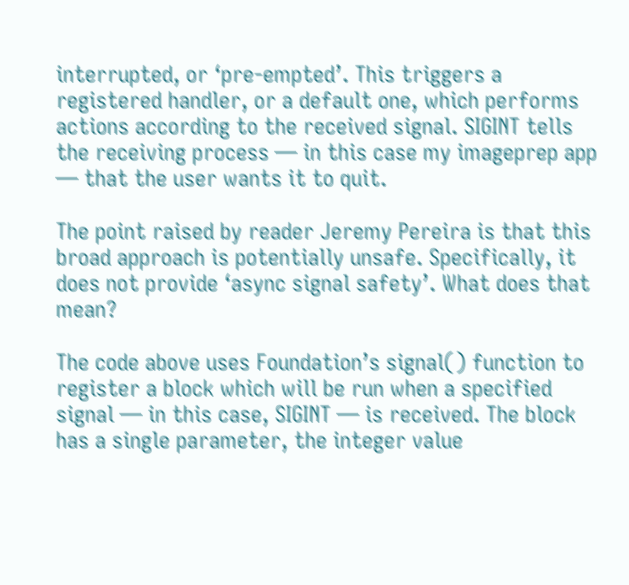interrupted, or ‘pre-empted’. This triggers a registered handler, or a default one, which performs actions according to the received signal. SIGINT tells the receiving process — in this case my imageprep app — that the user wants it to quit.

The point raised by reader Jeremy Pereira is that this broad approach is potentially unsafe. Specifically, it does not provide ‘async signal safety’. What does that mean?

The code above uses Foundation’s signal() function to register a block which will be run when a specified signal — in this case, SIGINT — is received. The block has a single parameter, the integer value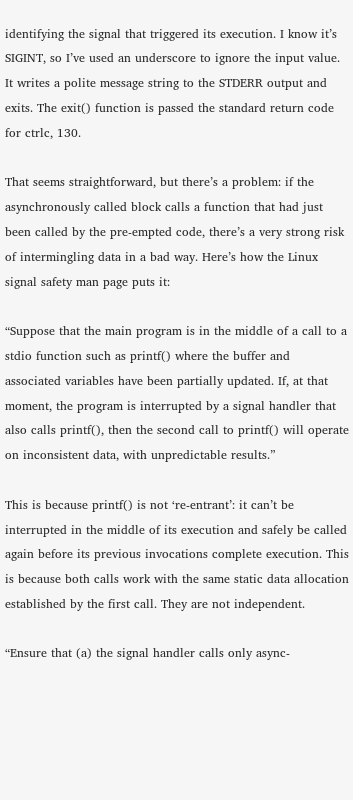identifying the signal that triggered its execution. I know it’s SIGINT, so I’ve used an underscore to ignore the input value. It writes a polite message string to the STDERR output and exits. The exit() function is passed the standard return code for ctrlc, 130.

That seems straightforward, but there’s a problem: if the asynchronously called block calls a function that had just been called by the pre-empted code, there’s a very strong risk of intermingling data in a bad way. Here’s how the Linux signal safety man page puts it:

“Suppose that the main program is in the middle of a call to a stdio function such as printf() where the buffer and associated variables have been partially updated. If, at that moment, the program is interrupted by a signal handler that also calls printf(), then the second call to printf() will operate on inconsistent data, with unpredictable results.”

This is because printf() is not ‘re-entrant’: it can’t be interrupted in the middle of its execution and safely be called again before its previous invocations complete execution. This is because both calls work with the same static data allocation established by the first call. They are not independent.

“Ensure that (a) the signal handler calls only async-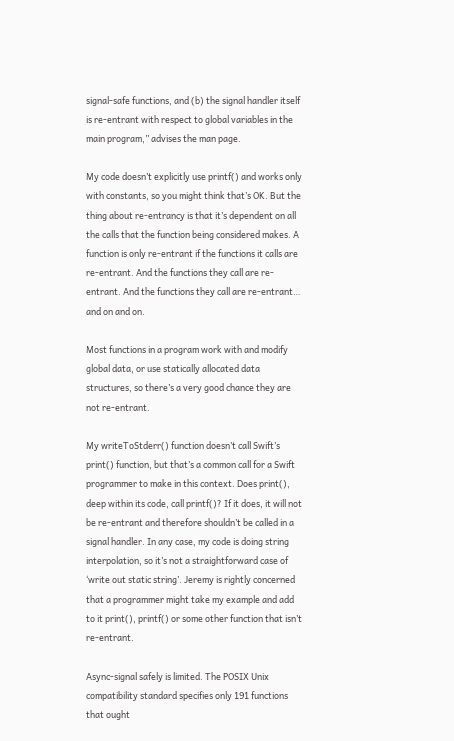signal-safe functions, and (b) the signal handler itself is re-entrant with respect to global variables in the main program,” advises the man page.

My code doesn’t explicitly use printf() and works only with constants, so you might think that’s OK. But the thing about re-entrancy is that it’s dependent on all the calls that the function being considered makes. A function is only re-entrant if the functions it calls are re-entrant. And the functions they call are re-entrant. And the functions they call are re-entrant… and on and on.

Most functions in a program work with and modify global data, or use statically allocated data structures, so there’s a very good chance they are not re-entrant.

My writeToStderr() function doesn’t call Swift’s print() function, but that’s a common call for a Swift programmer to make in this context. Does print(), deep within its code, call printf()? If it does, it will not be re-entrant and therefore shouldn’t be called in a signal handler. In any case, my code is doing string interpolation, so it’s not a straightforward case of ‘write out static string’. Jeremy is rightly concerned that a programmer might take my example and add to it print(), printf() or some other function that isn’t re-entrant.

Async-signal safely is limited. The POSIX Unix compatibility standard specifies only 191 functions that ought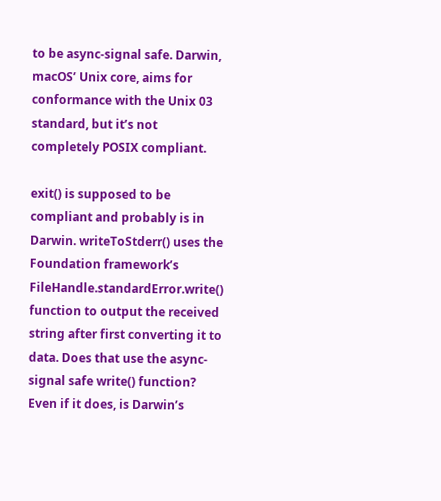to be async-signal safe. Darwin, macOS’ Unix core, aims for conformance with the Unix 03 standard, but it’s not completely POSIX compliant.

exit() is supposed to be compliant and probably is in Darwin. writeToStderr() uses the Foundation framework’s FileHandle.standardError.write() function to output the received string after first converting it to data. Does that use the async-signal safe write() function? Even if it does, is Darwin’s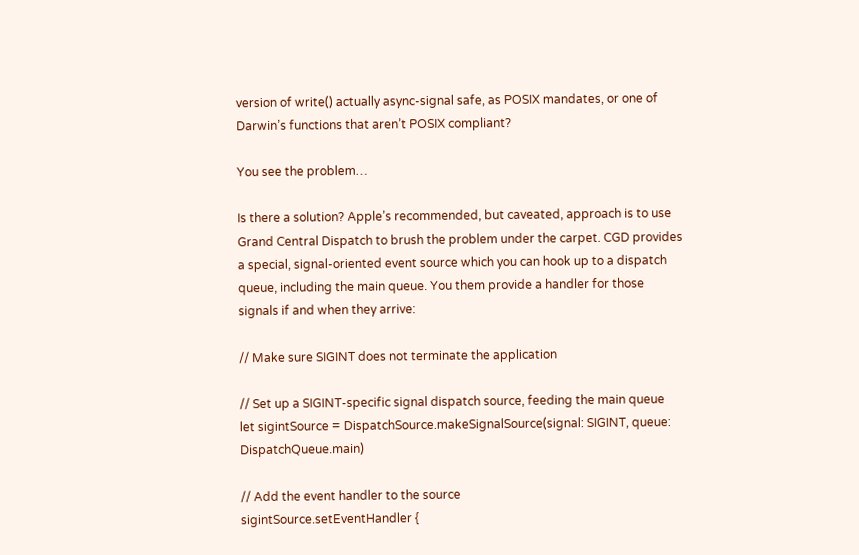version of write() actually async-signal safe, as POSIX mandates, or one of Darwin’s functions that aren’t POSIX compliant?

You see the problem…

Is there a solution? Apple’s recommended, but caveated, approach is to use Grand Central Dispatch to brush the problem under the carpet. CGD provides a special, signal-oriented event source which you can hook up to a dispatch queue, including the main queue. You them provide a handler for those signals if and when they arrive:

// Make sure SIGINT does not terminate the application

// Set up a SIGINT-specific signal dispatch source, feeding the main queue
let sigintSource = DispatchSource.makeSignalSource(signal: SIGINT, queue: DispatchQueue.main)

// Add the event handler to the source
sigintSource.setEventHandler {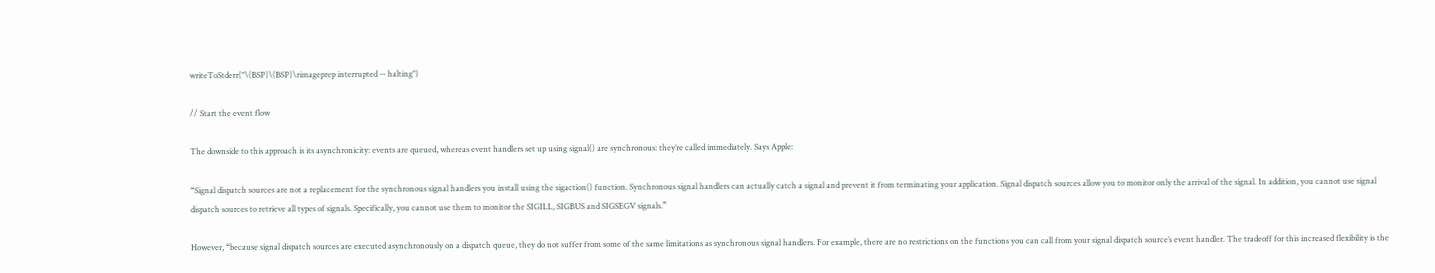writeToStderr("\(BSP)\(BSP)\rimageprep interrupted -- halting")

// Start the event flow

The downside to this approach is its asynchronicity: events are queued, whereas event handlers set up using signal() are synchronous: they’re called immediately. Says Apple:

“Signal dispatch sources are not a replacement for the synchronous signal handlers you install using the sigaction() function. Synchronous signal handlers can actually catch a signal and prevent it from terminating your application. Signal dispatch sources allow you to monitor only the arrival of the signal. In addition, you cannot use signal dispatch sources to retrieve all types of signals. Specifically, you cannot use them to monitor the SIGILL, SIGBUS and SIGSEGV signals.”

However, “because signal dispatch sources are executed asynchronously on a dispatch queue, they do not suffer from some of the same limitations as synchronous signal handlers. For example, there are no restrictions on the functions you can call from your signal dispatch source’s event handler. The tradeoff for this increased flexibility is the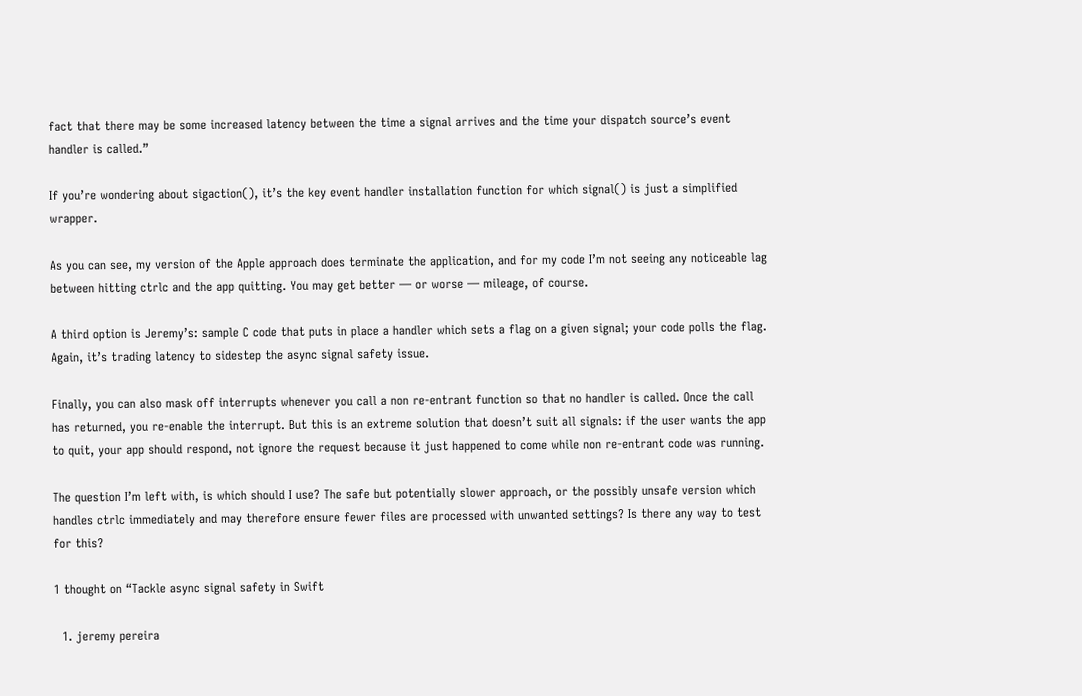fact that there may be some increased latency between the time a signal arrives and the time your dispatch source’s event handler is called.”

If you’re wondering about sigaction(), it’s the key event handler installation function for which signal() is just a simplified wrapper.

As you can see, my version of the Apple approach does terminate the application, and for my code I’m not seeing any noticeable lag between hitting ctrlc and the app quitting. You may get better — or worse — mileage, of course.

A third option is Jeremy’s: sample C code that puts in place a handler which sets a flag on a given signal; your code polls the flag. Again, it’s trading latency to sidestep the async signal safety issue.

Finally, you can also mask off interrupts whenever you call a non re-entrant function so that no handler is called. Once the call has returned, you re-enable the interrupt. But this is an extreme solution that doesn’t suit all signals: if the user wants the app to quit, your app should respond, not ignore the request because it just happened to come while non re-entrant code was running.

The question I’m left with, is which should I use? The safe but potentially slower approach, or the possibly unsafe version which handles ctrlc immediately and may therefore ensure fewer files are processed with unwanted settings? Is there any way to test for this?

1 thought on “Tackle async signal safety in Swift

  1. jeremy pereira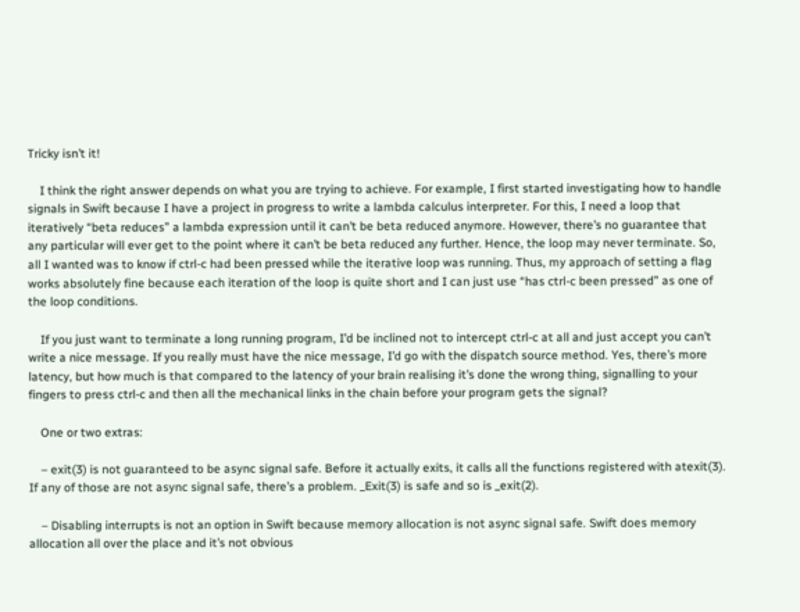Tricky isn’t it!

    I think the right answer depends on what you are trying to achieve. For example, I first started investigating how to handle signals in Swift because I have a project in progress to write a lambda calculus interpreter. For this, I need a loop that iteratively “beta reduces” a lambda expression until it can’t be beta reduced anymore. However, there’s no guarantee that any particular will ever get to the point where it can’t be beta reduced any further. Hence, the loop may never terminate. So, all I wanted was to know if ctrl-c had been pressed while the iterative loop was running. Thus, my approach of setting a flag works absolutely fine because each iteration of the loop is quite short and I can just use “has ctrl-c been pressed” as one of the loop conditions.

    If you just want to terminate a long running program, I’d be inclined not to intercept ctrl-c at all and just accept you can’t write a nice message. If you really must have the nice message, I’d go with the dispatch source method. Yes, there’s more latency, but how much is that compared to the latency of your brain realising it’s done the wrong thing, signalling to your fingers to press ctrl-c and then all the mechanical links in the chain before your program gets the signal?

    One or two extras:

    – exit(3) is not guaranteed to be async signal safe. Before it actually exits, it calls all the functions registered with atexit(3). If any of those are not async signal safe, there’s a problem. _Exit(3) is safe and so is _exit(2).

    – Disabling interrupts is not an option in Swift because memory allocation is not async signal safe. Swift does memory allocation all over the place and it’s not obvious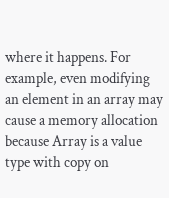where it happens. For example, even modifying an element in an array may cause a memory allocation because Array is a value type with copy on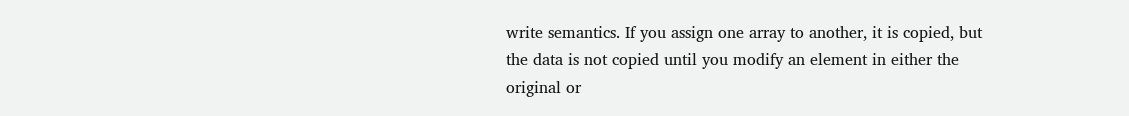write semantics. If you assign one array to another, it is copied, but the data is not copied until you modify an element in either the original or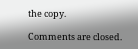the copy.

Comments are closed.